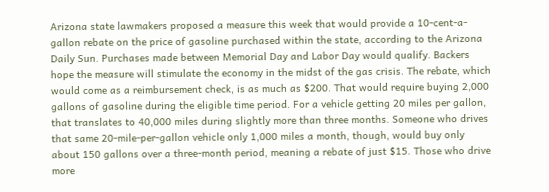Arizona state lawmakers proposed a measure this week that would provide a 10-cent-a-gallon rebate on the price of gasoline purchased within the state, according to the Arizona Daily Sun. Purchases made between Memorial Day and Labor Day would qualify. Backers hope the measure will stimulate the economy in the midst of the gas crisis. The rebate, which would come as a reimbursement check, is as much as $200. That would require buying 2,000 gallons of gasoline during the eligible time period. For a vehicle getting 20 miles per gallon, that translates to 40,000 miles during slightly more than three months. Someone who drives that same 20-mile-per-gallon vehicle only 1,000 miles a month, though, would buy only about 150 gallons over a three-month period, meaning a rebate of just $15. Those who drive more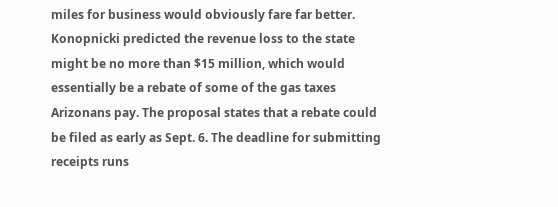miles for business would obviously fare far better. Konopnicki predicted the revenue loss to the state might be no more than $15 million, which would essentially be a rebate of some of the gas taxes Arizonans pay. The proposal states that a rebate could be filed as early as Sept. 6. The deadline for submitting receipts runs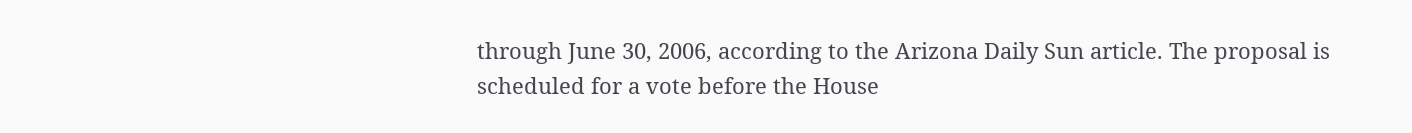through June 30, 2006, according to the Arizona Daily Sun article. The proposal is scheduled for a vote before the House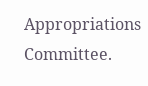Appropriations Committee.